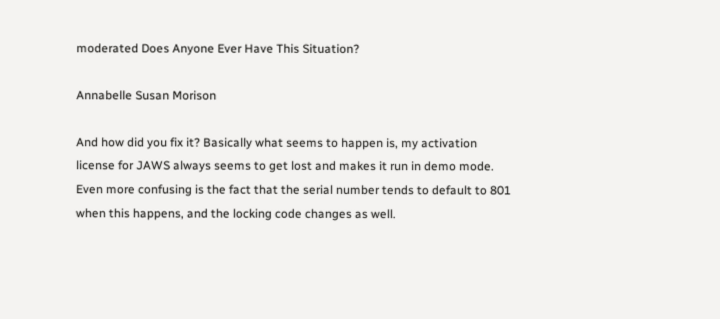moderated Does Anyone Ever Have This Situation?

Annabelle Susan Morison

And how did you fix it? Basically what seems to happen is, my activation license for JAWS always seems to get lost and makes it run in demo mode. Even more confusing is the fact that the serial number tends to default to 801 when this happens, and the locking code changes as well.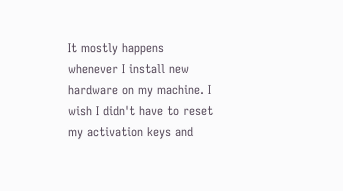It mostly happens whenever I install new hardware on my machine. I wish I didn't have to reset my activation keys and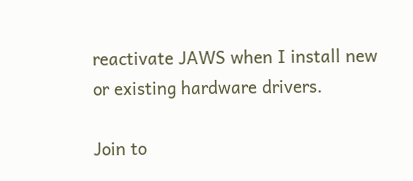reactivate JAWS when I install new or existing hardware drivers.

Join to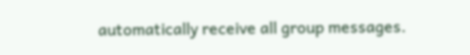automatically receive all group messages.